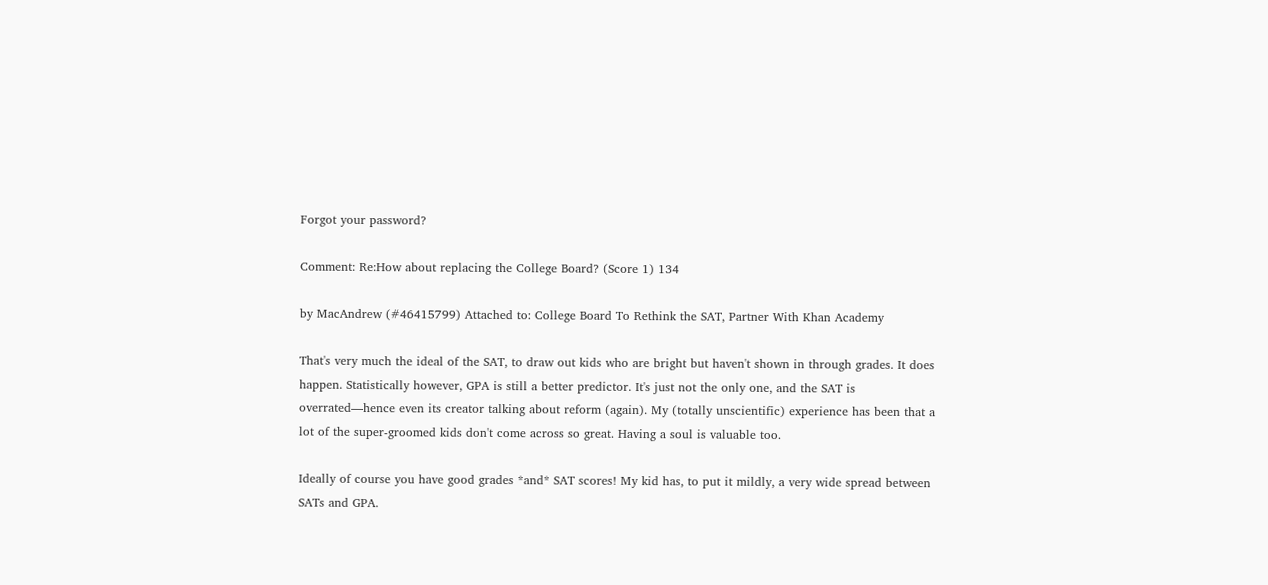Forgot your password?

Comment: Re:How about replacing the College Board? (Score 1) 134

by MacAndrew (#46415799) Attached to: College Board To Rethink the SAT, Partner With Khan Academy

That's very much the ideal of the SAT, to draw out kids who are bright but haven't shown in through grades. It does happen. Statistically however, GPA is still a better predictor. It's just not the only one, and the SAT is overrated—hence even its creator talking about reform (again). My (totally unscientific) experience has been that a lot of the super-groomed kids don't come across so great. Having a soul is valuable too.

Ideally of course you have good grades *and* SAT scores! My kid has, to put it mildly, a very wide spread between SATs and GPA.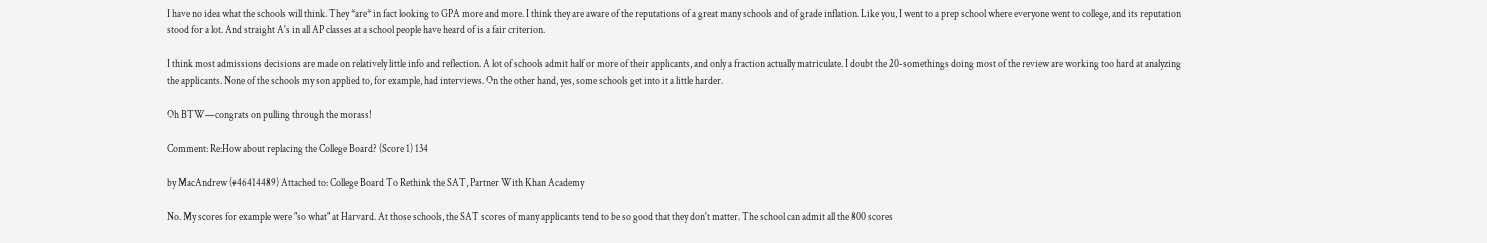I have no idea what the schools will think. They *are* in fact looking to GPA more and more. I think they are aware of the reputations of a great many schools and of grade inflation. Like you, I went to a prep school where everyone went to college, and its reputation stood for a lot. And straight A's in all AP classes at a school people have heard of is a fair criterion.

I think most admissions decisions are made on relatively little info and reflection. A lot of schools admit half or more of their applicants, and only a fraction actually matriculate. I doubt the 20-somethings doing most of the review are working too hard at analyzing the applicants. None of the schools my son applied to, for example, had interviews. On the other hand, yes, some schools get into it a little harder.

Oh BTW—congrats on pulling through the morass!

Comment: Re:How about replacing the College Board? (Score 1) 134

by MacAndrew (#46414489) Attached to: College Board To Rethink the SAT, Partner With Khan Academy

No. My scores for example were "so what" at Harvard. At those schools, the SAT scores of many applicants tend to be so good that they don't matter. The school can admit all the 800 scores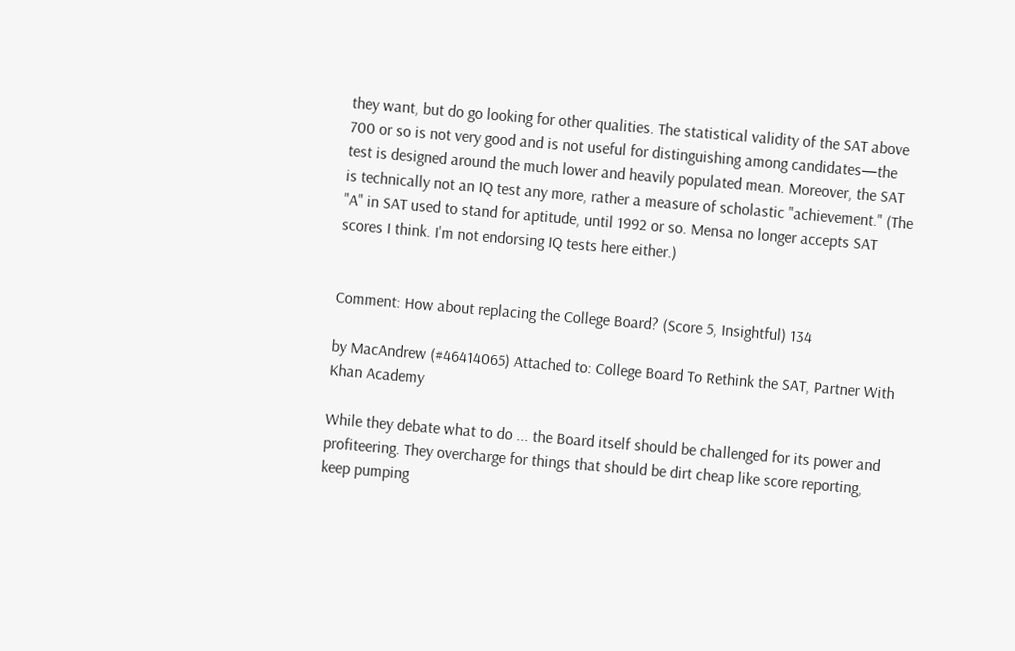they want, but do go looking for other qualities. The statistical validity of the SAT above 700 or so is not very good and is not useful for distinguishing among candidates—the test is designed around the much lower and heavily populated mean. Moreover, the SAT is technically not an IQ test any more, rather a measure of scholastic "achievement." (The "A" in SAT used to stand for aptitude, until 1992 or so. Mensa no longer accepts SAT scores I think. I'm not endorsing IQ tests here either.)


Comment: How about replacing the College Board? (Score 5, Insightful) 134

by MacAndrew (#46414065) Attached to: College Board To Rethink the SAT, Partner With Khan Academy

While they debate what to do ... the Board itself should be challenged for its power and profiteering. They overcharge for things that should be dirt cheap like score reporting, keep pumping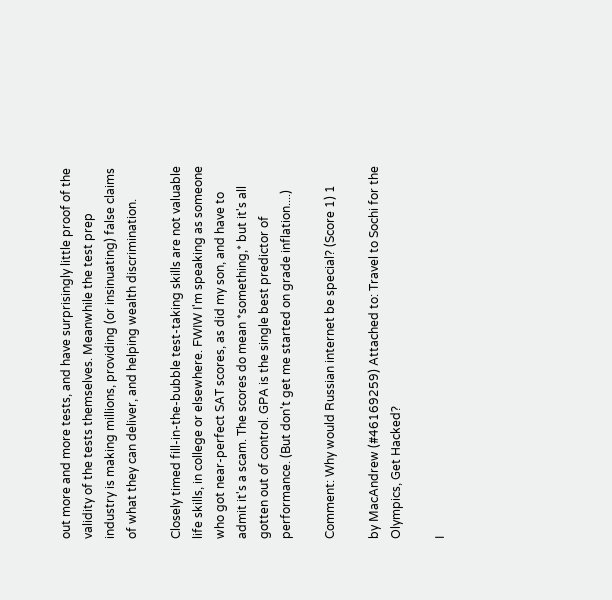out more and more tests, and have surprisingly little proof of the validity of the tests themselves. Meanwhile the test prep industry is making millions, providing (or insinuating) false claims of what they can deliver, and helping wealth discrimination.

Closely timed fill-in-the-bubble test-taking skills are not valuable life skills, in college or elsewhere. FWIW I'm speaking as someone who got near-perfect SAT scores, as did my son, and have to admit it's a scam. The scores do mean *something,* but it's all gotten out of control. GPA is the single best predictor of performance. (But don't get me started on grade inflation....)

Comment: Why would Russian internet be special? (Score 1) 1

by MacAndrew (#46169259) Attached to: Travel to Sochi for the Olympics, Get Hacked?

I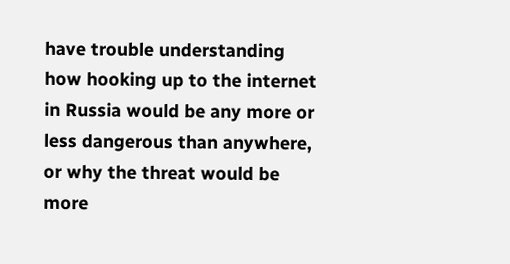have trouble understanding how hooking up to the internet in Russia would be any more or less dangerous than anywhere, or why the threat would be more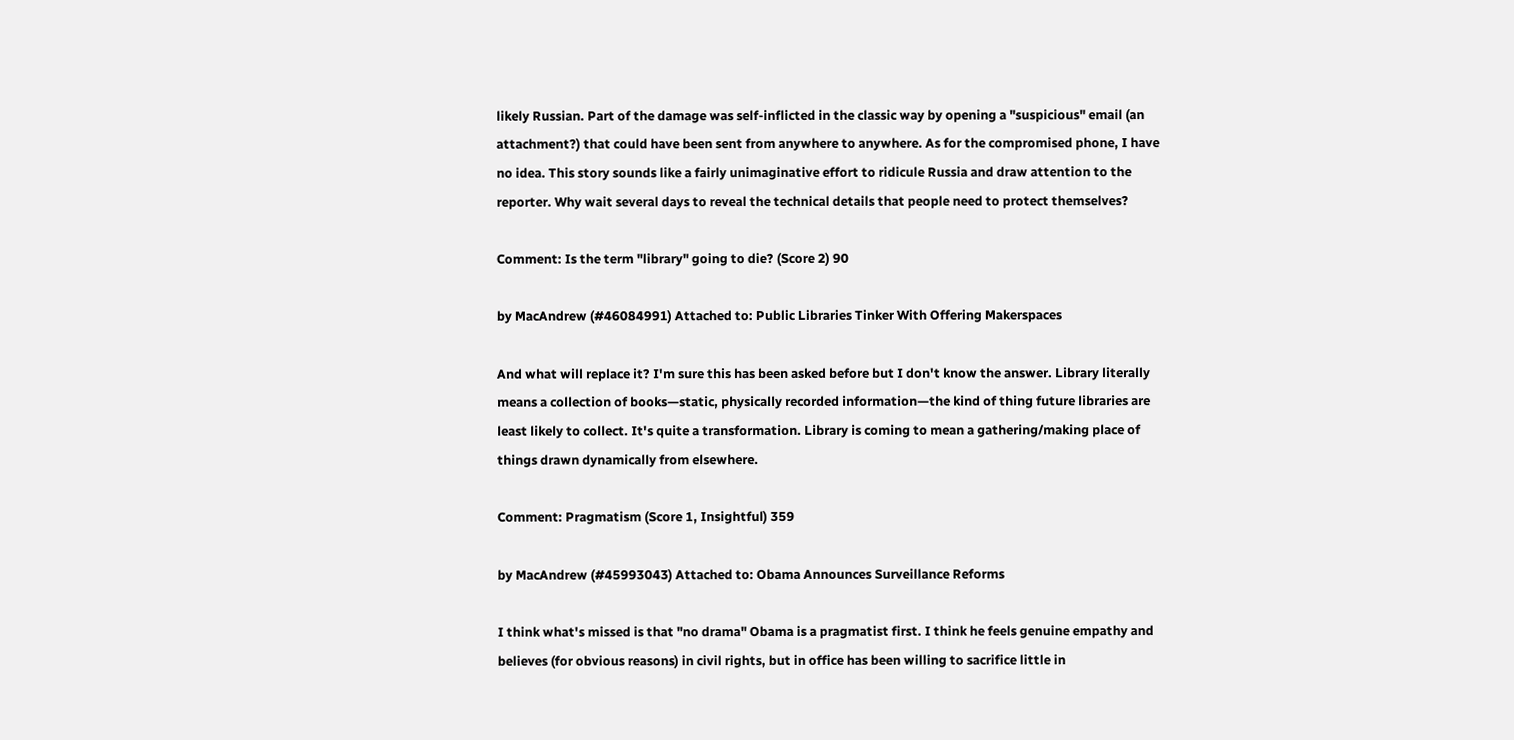likely Russian. Part of the damage was self-inflicted in the classic way by opening a "suspicious" email (an attachment?) that could have been sent from anywhere to anywhere. As for the compromised phone, I have no idea. This story sounds like a fairly unimaginative effort to ridicule Russia and draw attention to the reporter. Why wait several days to reveal the technical details that people need to protect themselves?

Comment: Is the term "library" going to die? (Score 2) 90

by MacAndrew (#46084991) Attached to: Public Libraries Tinker With Offering Makerspaces

And what will replace it? I'm sure this has been asked before but I don't know the answer. Library literally means a collection of books—static, physically recorded information—the kind of thing future libraries are least likely to collect. It's quite a transformation. Library is coming to mean a gathering/making place of things drawn dynamically from elsewhere.

Comment: Pragmatism (Score 1, Insightful) 359

by MacAndrew (#45993043) Attached to: Obama Announces Surveillance Reforms

I think what's missed is that "no drama" Obama is a pragmatist first. I think he feels genuine empathy and believes (for obvious reasons) in civil rights, but in office has been willing to sacrifice little in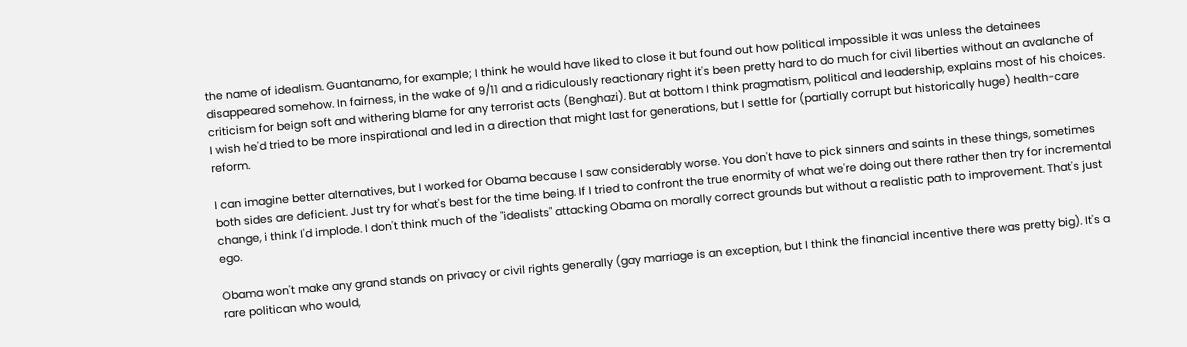the name of idealism. Guantanamo, for example; I think he would have liked to close it but found out how political impossible it was unless the detainees disappeared somehow. In fairness, in the wake of 9/11 and a ridiculously reactionary right it's been pretty hard to do much for civil liberties without an avalanche of criticism for beign soft and withering blame for any terrorist acts (Benghazi). But at bottom I think pragmatism, political and leadership, explains most of his choices. I wish he'd tried to be more inspirational and led in a direction that might last for generations, but I settle for (partially corrupt but historically huge) health-care reform.

I can imagine better alternatives, but I worked for Obama because I saw considerably worse. You don't have to pick sinners and saints in these things, sometimes both sides are deficient. Just try for what's best for the time being. If I tried to confront the true enormity of what we're doing out there rather then try for incremental change, i think I'd implode. I don't think much of the "idealists" attacking Obama on morally correct grounds but without a realistic path to improvement. That's just ego.

Obama won't make any grand stands on privacy or civil rights generally (gay marriage is an exception, but I think the financial incentive there was pretty big). It's a rare politican who would,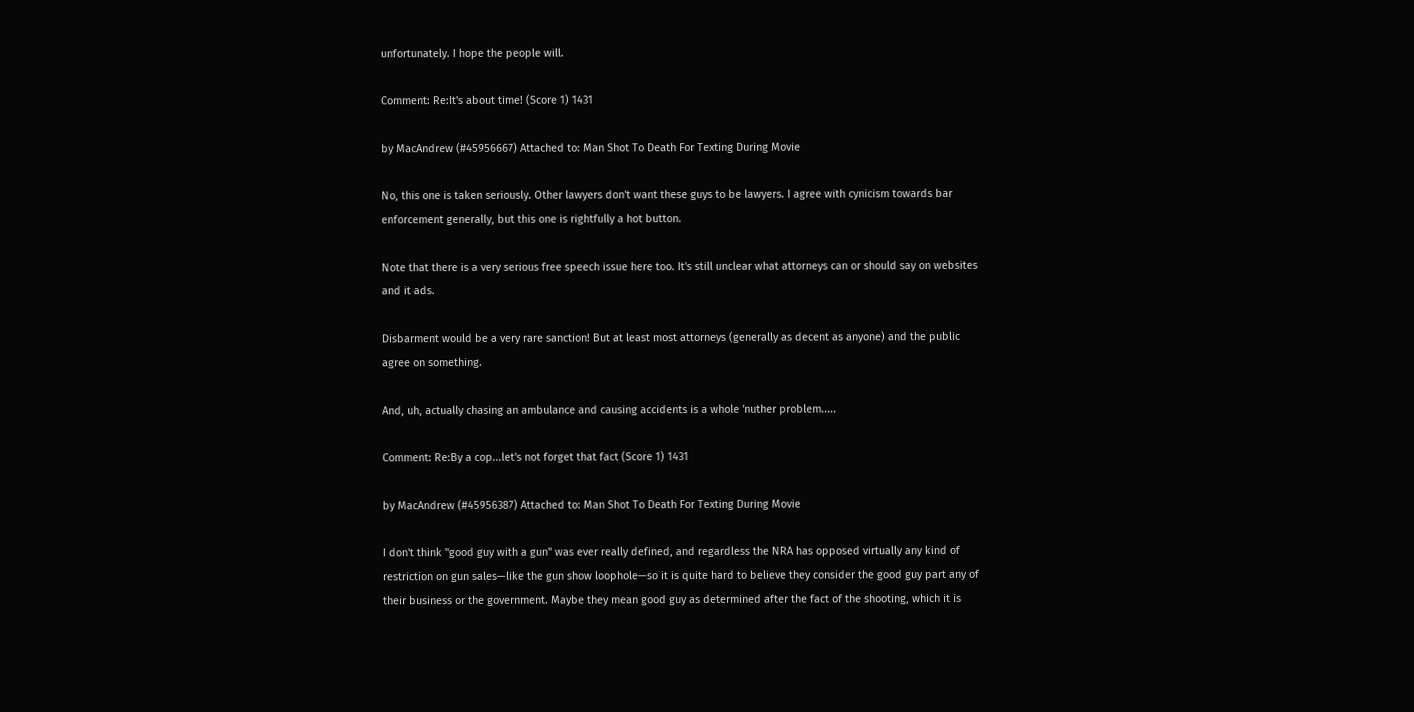unfortunately. I hope the people will.

Comment: Re:It's about time! (Score 1) 1431

by MacAndrew (#45956667) Attached to: Man Shot To Death For Texting During Movie

No, this one is taken seriously. Other lawyers don't want these guys to be lawyers. I agree with cynicism towards bar enforcement generally, but this one is rightfully a hot button.

Note that there is a very serious free speech issue here too. It's still unclear what attorneys can or should say on websites and it ads.

Disbarment would be a very rare sanction! But at least most attorneys (generally as decent as anyone) and the public agree on something.

And, uh, actually chasing an ambulance and causing accidents is a whole 'nuther problem.....

Comment: Re:By a cop...let's not forget that fact (Score 1) 1431

by MacAndrew (#45956387) Attached to: Man Shot To Death For Texting During Movie

I don't think "good guy with a gun" was ever really defined, and regardless the NRA has opposed virtually any kind of restriction on gun sales—like the gun show loophole—so it is quite hard to believe they consider the good guy part any of their business or the government. Maybe they mean good guy as determined after the fact of the shooting, which it is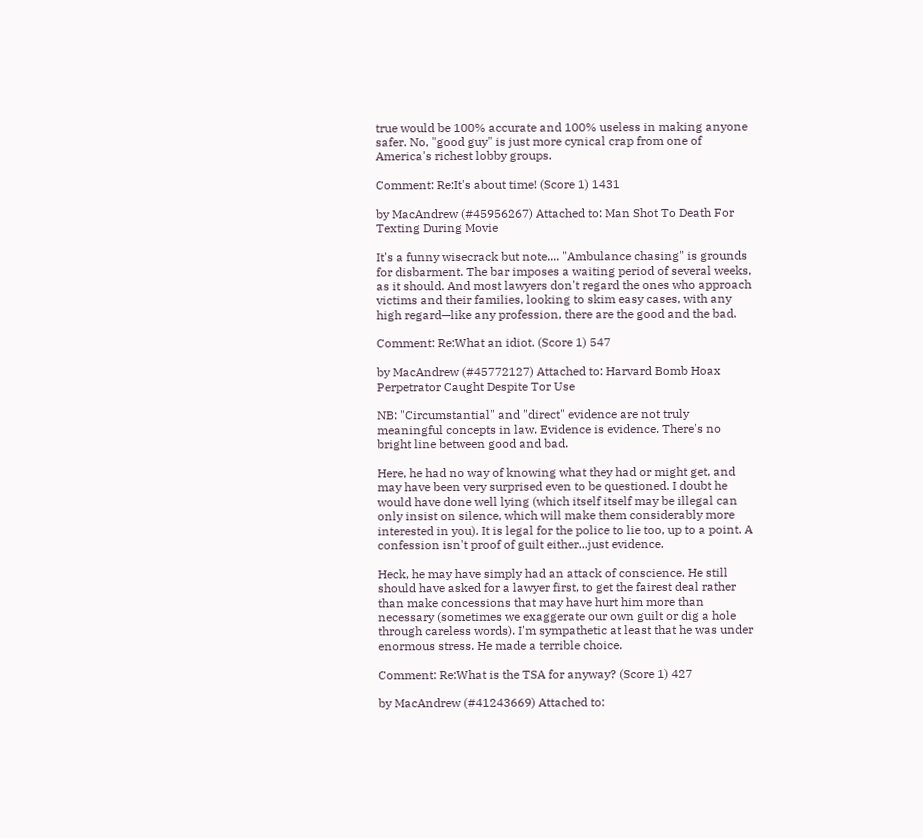true would be 100% accurate and 100% useless in making anyone safer. No, "good guy" is just more cynical crap from one of America's richest lobby groups.

Comment: Re:It's about time! (Score 1) 1431

by MacAndrew (#45956267) Attached to: Man Shot To Death For Texting During Movie

It's a funny wisecrack but note.... "Ambulance chasing" is grounds for disbarment. The bar imposes a waiting period of several weeks, as it should. And most lawyers don't regard the ones who approach victims and their families, looking to skim easy cases, with any high regard—like any profession, there are the good and the bad.

Comment: Re:What an idiot. (Score 1) 547

by MacAndrew (#45772127) Attached to: Harvard Bomb Hoax Perpetrator Caught Despite Tor Use

NB: "Circumstantial" and "direct" evidence are not truly meaningful concepts in law. Evidence is evidence. There's no bright line between good and bad.

Here, he had no way of knowing what they had or might get, and may have been very surprised even to be questioned. I doubt he would have done well lying (which itself itself may be illegal can only insist on silence, which will make them considerably more interested in you). It is legal for the police to lie too, up to a point. A confession isn't proof of guilt either...just evidence.

Heck, he may have simply had an attack of conscience. He still should have asked for a lawyer first, to get the fairest deal rather than make concessions that may have hurt him more than necessary (sometimes we exaggerate our own guilt or dig a hole through careless words). I'm sympathetic at least that he was under enormous stress. He made a terrible choice.

Comment: Re:What is the TSA for anyway? (Score 1) 427

by MacAndrew (#41243669) Attached to: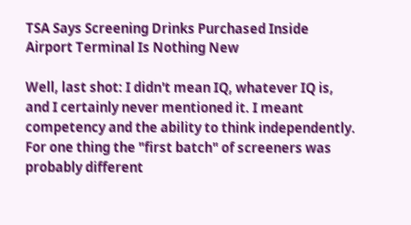TSA Says Screening Drinks Purchased Inside Airport Terminal Is Nothing New

Well, last shot: I didn't mean IQ, whatever IQ is, and I certainly never mentioned it. I meant competency and the ability to think independently. For one thing the "first batch" of screeners was probably different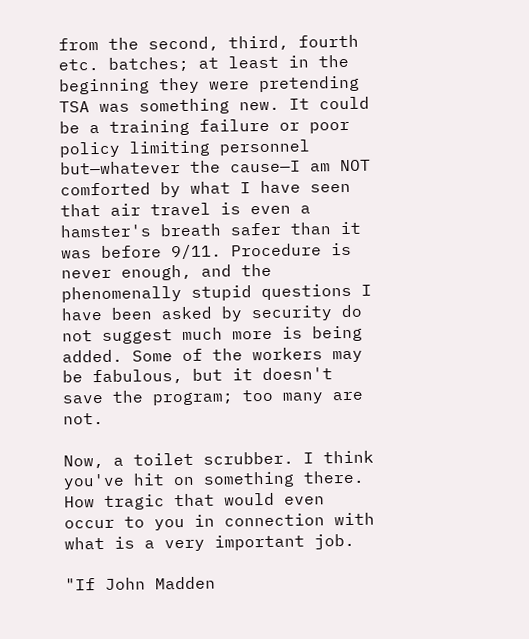from the second, third, fourth etc. batches; at least in the beginning they were pretending TSA was something new. It could be a training failure or poor policy limiting personnel but—whatever the cause—I am NOT comforted by what I have seen that air travel is even a hamster's breath safer than it was before 9/11. Procedure is never enough, and the phenomenally stupid questions I have been asked by security do not suggest much more is being added. Some of the workers may be fabulous, but it doesn't save the program; too many are not.

Now, a toilet scrubber. I think you've hit on something there. How tragic that would even occur to you in connection with what is a very important job.

"If John Madden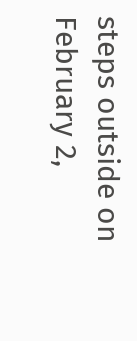steps outside on February 2,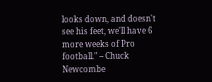looks down, and doesn't see his feet, we'll have 6 more weeks of Pro football." -- Chuck Newcombe